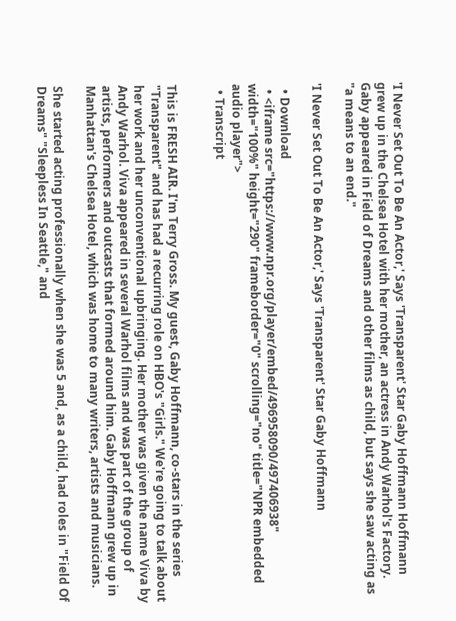'I Never Set Out To Be An Actor,' Says 'Transparent' Star Gaby Hoffmann Hoffmann grew up in the Chelsea Hotel with her mother, an actress in Andy Warhol's Factory. Gaby appeared in Field of Dreams and other films as child, but says she saw acting as "a means to an end."

'I Never Set Out To Be An Actor,' Says 'Transparent' Star Gaby Hoffmann

  • Download
  • <iframe src="https://www.npr.org/player/embed/496958090/497406938" width="100%" height="290" frameborder="0" scrolling="no" title="NPR embedded audio player">
  • Transcript


This is FRESH AIR. I'm Terry Gross. My guest, Gaby Hoffmann, co-stars in the series "Transparent" and has had a recurring role on HBO's "Girls." We're going to talk about her work and her unconventional upbringing. Her mother was given the name Viva by Andy Warhol. Viva appeared in several Warhol films and was part of the group of artists, performers and outcasts that formed around him. Gaby Hoffmann grew up in Manhattan's Chelsea Hotel, which was home to many writers, artists and musicians.

She started acting professionally when she was 5 and, as a child, had roles in "Field Of Dreams" "Sleepless In Seattle," and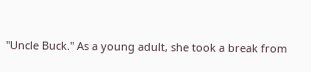"Uncle Buck." As a young adult, she took a break from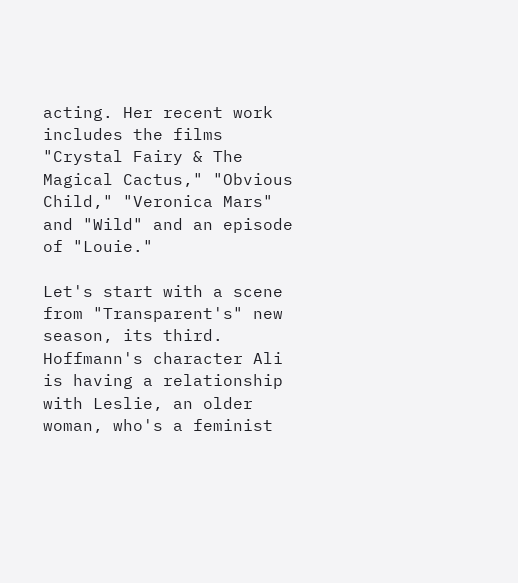acting. Her recent work includes the films "Crystal Fairy & The Magical Cactus," "Obvious Child," "Veronica Mars" and "Wild" and an episode of "Louie."

Let's start with a scene from "Transparent's" new season, its third. Hoffmann's character Ali is having a relationship with Leslie, an older woman, who's a feminist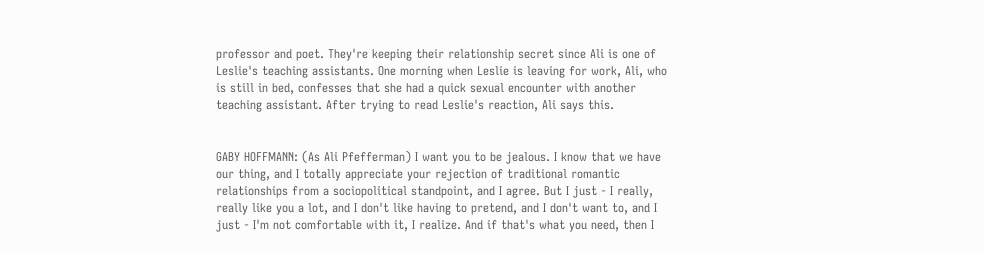professor and poet. They're keeping their relationship secret since Ali is one of Leslie's teaching assistants. One morning when Leslie is leaving for work, Ali, who is still in bed, confesses that she had a quick sexual encounter with another teaching assistant. After trying to read Leslie's reaction, Ali says this.


GABY HOFFMANN: (As Ali Pfefferman) I want you to be jealous. I know that we have our thing, and I totally appreciate your rejection of traditional romantic relationships from a sociopolitical standpoint, and I agree. But I just - I really, really like you a lot, and I don't like having to pretend, and I don't want to, and I just - I'm not comfortable with it, I realize. And if that's what you need, then I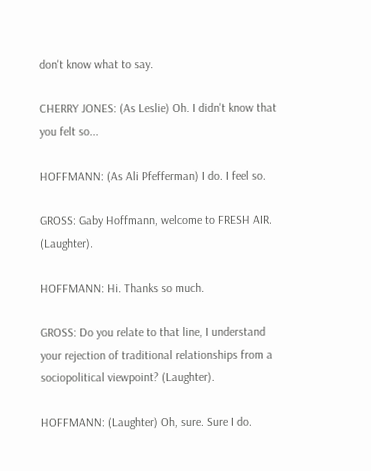don't know what to say.

CHERRY JONES: (As Leslie) Oh. I didn't know that you felt so...

HOFFMANN: (As Ali Pfefferman) I do. I feel so.

GROSS: Gaby Hoffmann, welcome to FRESH AIR. (Laughter).

HOFFMANN: Hi. Thanks so much.

GROSS: Do you relate to that line, I understand your rejection of traditional relationships from a sociopolitical viewpoint? (Laughter).

HOFFMANN: (Laughter) Oh, sure. Sure I do.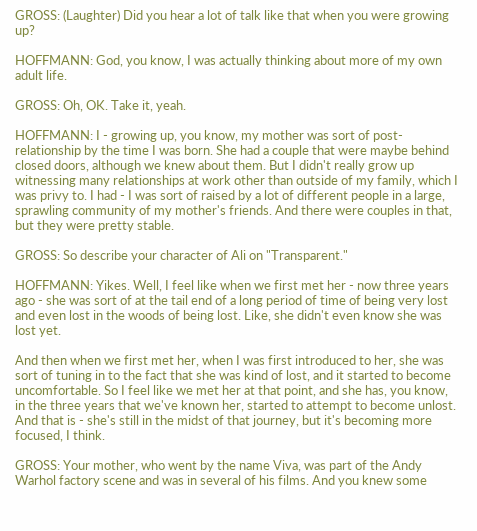GROSS: (Laughter) Did you hear a lot of talk like that when you were growing up?

HOFFMANN: God, you know, I was actually thinking about more of my own adult life.

GROSS: Oh, OK. Take it, yeah.

HOFFMANN: I - growing up, you know, my mother was sort of post-relationship by the time I was born. She had a couple that were maybe behind closed doors, although we knew about them. But I didn't really grow up witnessing many relationships at work other than outside of my family, which I was privy to. I had - I was sort of raised by a lot of different people in a large, sprawling community of my mother's friends. And there were couples in that, but they were pretty stable.

GROSS: So describe your character of Ali on "Transparent."

HOFFMANN: Yikes. Well, I feel like when we first met her - now three years ago - she was sort of at the tail end of a long period of time of being very lost and even lost in the woods of being lost. Like, she didn't even know she was lost yet.

And then when we first met her, when I was first introduced to her, she was sort of tuning in to the fact that she was kind of lost, and it started to become uncomfortable. So I feel like we met her at that point, and she has, you know, in the three years that we've known her, started to attempt to become unlost. And that is - she's still in the midst of that journey, but it's becoming more focused, I think.

GROSS: Your mother, who went by the name Viva, was part of the Andy Warhol factory scene and was in several of his films. And you knew some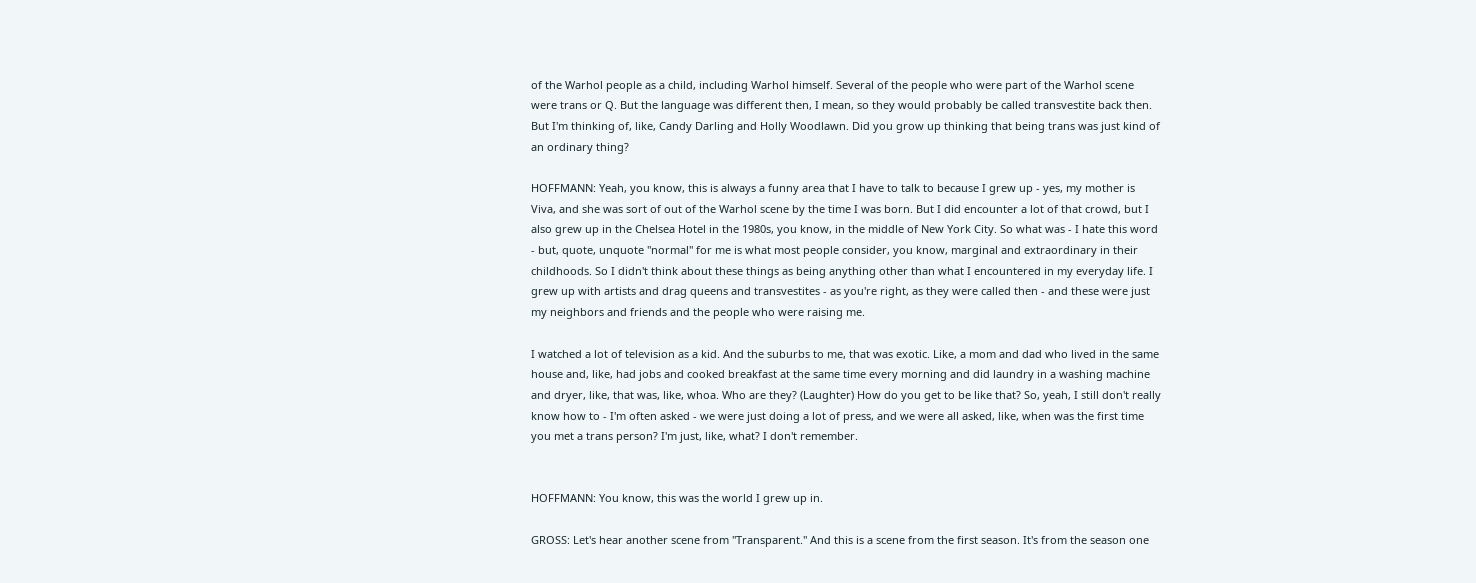of the Warhol people as a child, including Warhol himself. Several of the people who were part of the Warhol scene were trans or Q. But the language was different then, I mean, so they would probably be called transvestite back then. But I'm thinking of, like, Candy Darling and Holly Woodlawn. Did you grow up thinking that being trans was just kind of an ordinary thing?

HOFFMANN: Yeah, you know, this is always a funny area that I have to talk to because I grew up - yes, my mother is Viva, and she was sort of out of the Warhol scene by the time I was born. But I did encounter a lot of that crowd, but I also grew up in the Chelsea Hotel in the 1980s, you know, in the middle of New York City. So what was - I hate this word - but, quote, unquote "normal" for me is what most people consider, you know, marginal and extraordinary in their childhoods. So I didn't think about these things as being anything other than what I encountered in my everyday life. I grew up with artists and drag queens and transvestites - as you're right, as they were called then - and these were just my neighbors and friends and the people who were raising me.

I watched a lot of television as a kid. And the suburbs to me, that was exotic. Like, a mom and dad who lived in the same house and, like, had jobs and cooked breakfast at the same time every morning and did laundry in a washing machine and dryer, like, that was, like, whoa. Who are they? (Laughter) How do you get to be like that? So, yeah, I still don't really know how to - I'm often asked - we were just doing a lot of press, and we were all asked, like, when was the first time you met a trans person? I'm just, like, what? I don't remember.


HOFFMANN: You know, this was the world I grew up in.

GROSS: Let's hear another scene from "Transparent." And this is a scene from the first season. It's from the season one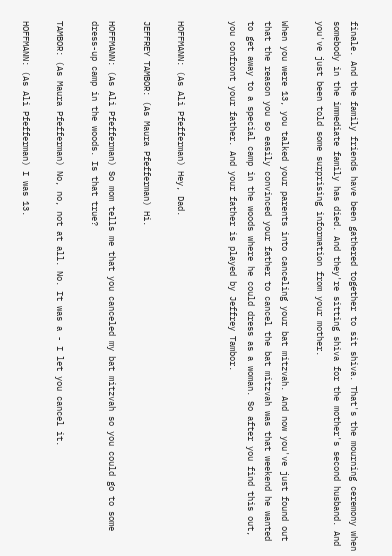finale. And the family friends have been gathered together to sit shiva. That's the mourning ceremony when somebody in the immediate family has died. And they're sitting shiva for the mother's second husband. And you've just been told some surprising information from your mother.

When you were 13, you talked your parents into canceling your bat mitzvah. And now you've just found out that the reason you so easily convinced your father to cancel the bat mitzvah was that weekend he wanted to get away to a special camp in the woods where he could dress as a woman. So after you find this out, you confront your father. And your father is played by Jeffrey Tambor.


HOFFMANN: (As Ali Pfefferman) Hey, Dad.

JEFFREY TAMBOR: (As Maura Pfefferman) Hi.

HOFFMANN: (As Ali Pfefferman) So mom tells me that you canceled my bat mitzvah so you could go to some dress-up camp in the woods. Is that true?

TAMBOR: (As Maura Pfefferman) No, no, not at all. No. It was a - I let you cancel it.

HOFFMANN: (As Ali Pfefferman) I was 13.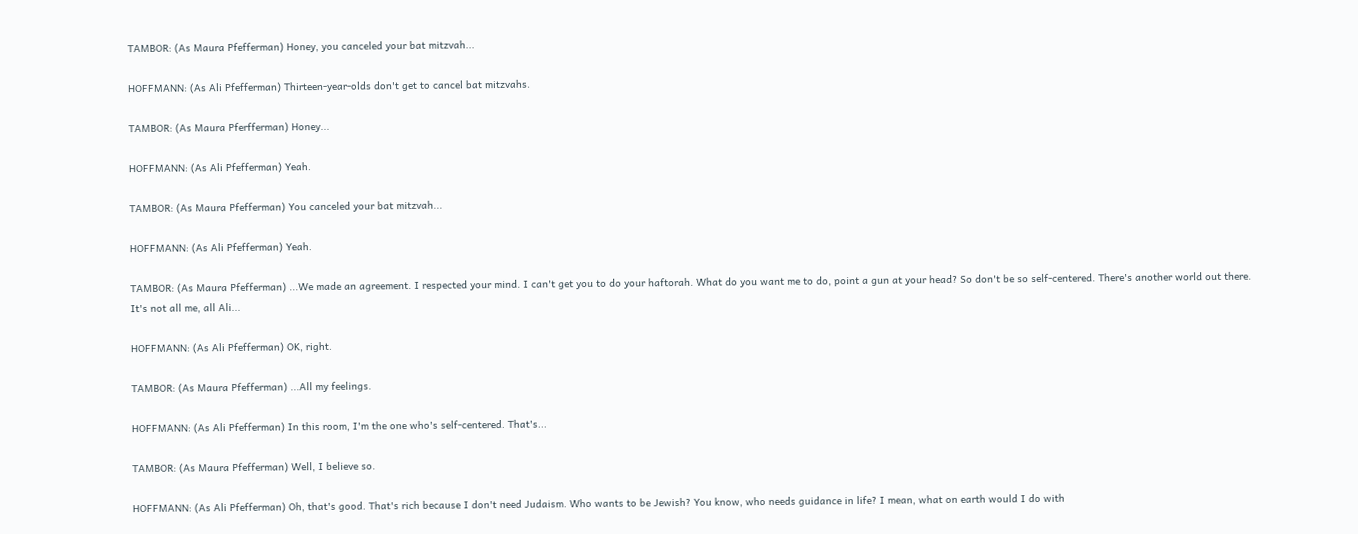TAMBOR: (As Maura Pfefferman) Honey, you canceled your bat mitzvah...

HOFFMANN: (As Ali Pfefferman) Thirteen-year-olds don't get to cancel bat mitzvahs.

TAMBOR: (As Maura Pferfferman) Honey...

HOFFMANN: (As Ali Pfefferman) Yeah.

TAMBOR: (As Maura Pfefferman) You canceled your bat mitzvah...

HOFFMANN: (As Ali Pfefferman) Yeah.

TAMBOR: (As Maura Pfefferman) ...We made an agreement. I respected your mind. I can't get you to do your haftorah. What do you want me to do, point a gun at your head? So don't be so self-centered. There's another world out there. It's not all me, all Ali...

HOFFMANN: (As Ali Pfefferman) OK, right.

TAMBOR: (As Maura Pfefferman) ...All my feelings.

HOFFMANN: (As Ali Pfefferman) In this room, I'm the one who's self-centered. That's...

TAMBOR: (As Maura Pfefferman) Well, I believe so.

HOFFMANN: (As Ali Pfefferman) Oh, that's good. That's rich because I don't need Judaism. Who wants to be Jewish? You know, who needs guidance in life? I mean, what on earth would I do with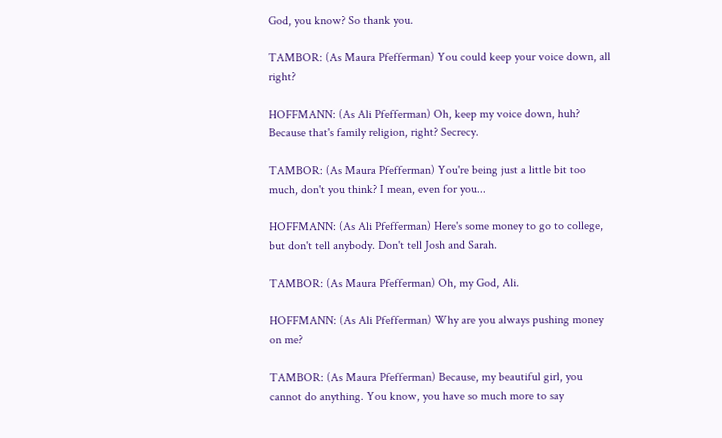God, you know? So thank you.

TAMBOR: (As Maura Pfefferman) You could keep your voice down, all right?

HOFFMANN: (As Ali Pfefferman) Oh, keep my voice down, huh? Because that's family religion, right? Secrecy.

TAMBOR: (As Maura Pfefferman) You're being just a little bit too much, don't you think? I mean, even for you...

HOFFMANN: (As Ali Pfefferman) Here's some money to go to college, but don't tell anybody. Don't tell Josh and Sarah.

TAMBOR: (As Maura Pfefferman) Oh, my God, Ali.

HOFFMANN: (As Ali Pfefferman) Why are you always pushing money on me?

TAMBOR: (As Maura Pfefferman) Because, my beautiful girl, you cannot do anything. You know, you have so much more to say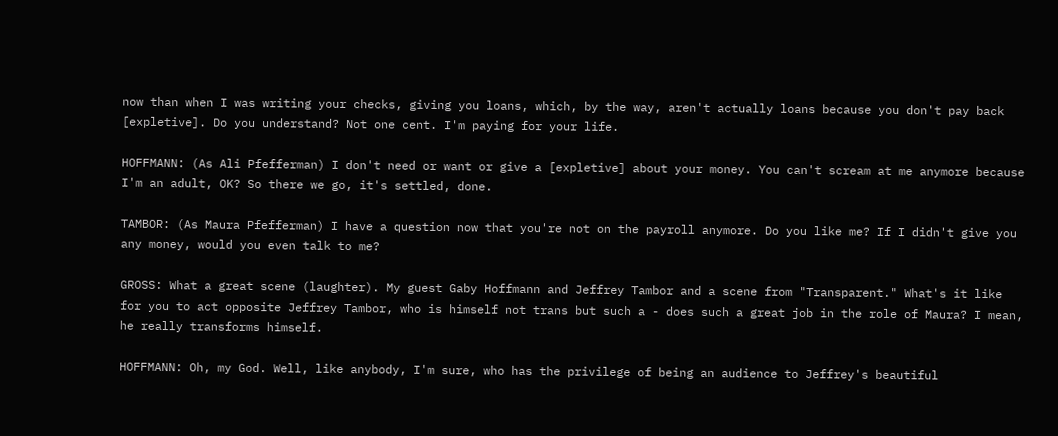now than when I was writing your checks, giving you loans, which, by the way, aren't actually loans because you don't pay back [expletive]. Do you understand? Not one cent. I'm paying for your life.

HOFFMANN: (As Ali Pfefferman) I don't need or want or give a [expletive] about your money. You can't scream at me anymore because I'm an adult, OK? So there we go, it's settled, done.

TAMBOR: (As Maura Pfefferman) I have a question now that you're not on the payroll anymore. Do you like me? If I didn't give you any money, would you even talk to me?

GROSS: What a great scene (laughter). My guest Gaby Hoffmann and Jeffrey Tambor and a scene from "Transparent." What's it like for you to act opposite Jeffrey Tambor, who is himself not trans but such a - does such a great job in the role of Maura? I mean, he really transforms himself.

HOFFMANN: Oh, my God. Well, like anybody, I'm sure, who has the privilege of being an audience to Jeffrey's beautiful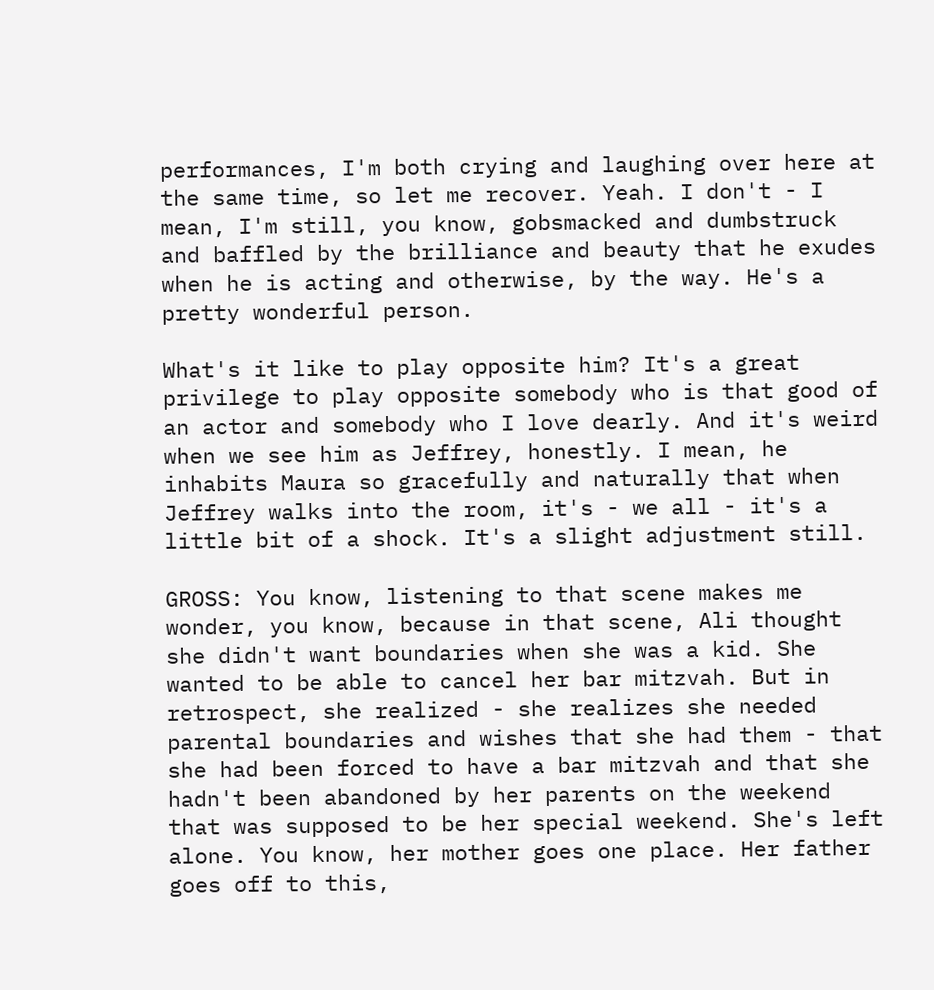performances, I'm both crying and laughing over here at the same time, so let me recover. Yeah. I don't - I mean, I'm still, you know, gobsmacked and dumbstruck and baffled by the brilliance and beauty that he exudes when he is acting and otherwise, by the way. He's a pretty wonderful person.

What's it like to play opposite him? It's a great privilege to play opposite somebody who is that good of an actor and somebody who I love dearly. And it's weird when we see him as Jeffrey, honestly. I mean, he inhabits Maura so gracefully and naturally that when Jeffrey walks into the room, it's - we all - it's a little bit of a shock. It's a slight adjustment still.

GROSS: You know, listening to that scene makes me wonder, you know, because in that scene, Ali thought she didn't want boundaries when she was a kid. She wanted to be able to cancel her bar mitzvah. But in retrospect, she realized - she realizes she needed parental boundaries and wishes that she had them - that she had been forced to have a bar mitzvah and that she hadn't been abandoned by her parents on the weekend that was supposed to be her special weekend. She's left alone. You know, her mother goes one place. Her father goes off to this,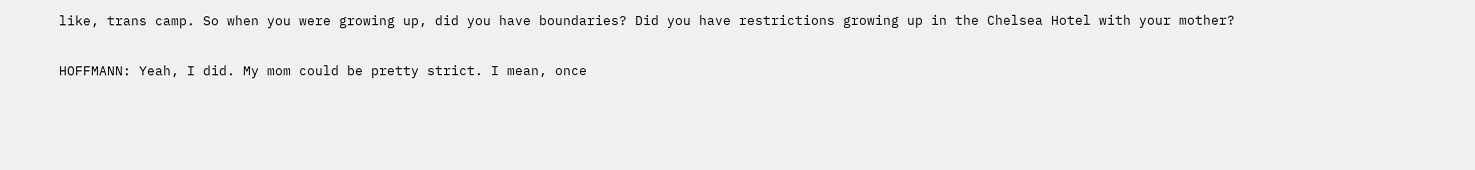like, trans camp. So when you were growing up, did you have boundaries? Did you have restrictions growing up in the Chelsea Hotel with your mother?

HOFFMANN: Yeah, I did. My mom could be pretty strict. I mean, once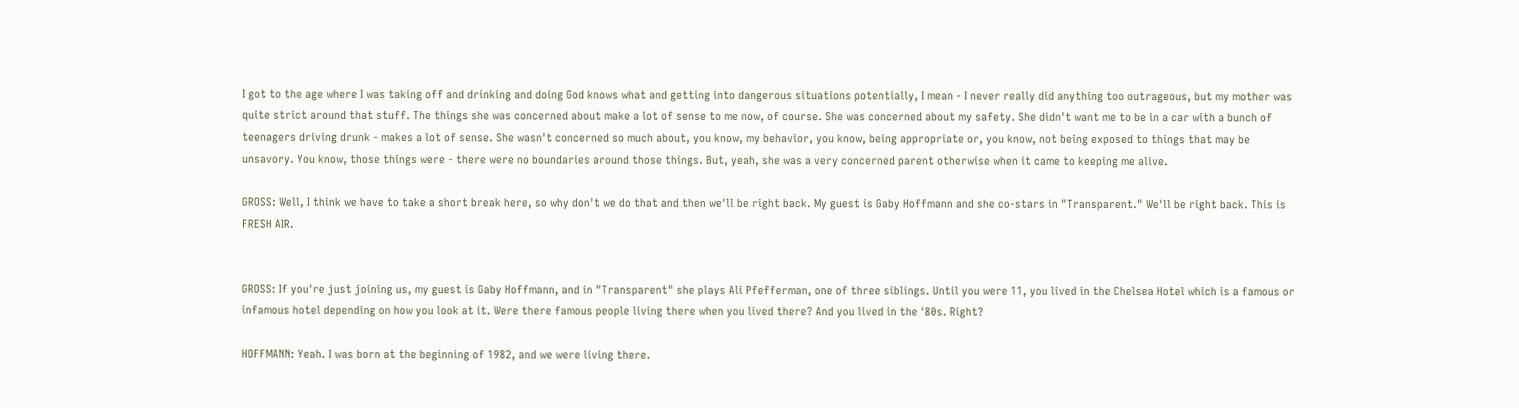I got to the age where I was taking off and drinking and doing God knows what and getting into dangerous situations potentially, I mean - I never really did anything too outrageous, but my mother was quite strict around that stuff. The things she was concerned about make a lot of sense to me now, of course. She was concerned about my safety. She didn't want me to be in a car with a bunch of teenagers driving drunk - makes a lot of sense. She wasn't concerned so much about, you know, my behavior, you know, being appropriate or, you know, not being exposed to things that may be unsavory. You know, those things were - there were no boundaries around those things. But, yeah, she was a very concerned parent otherwise when it came to keeping me alive.

GROSS: Well, I think we have to take a short break here, so why don't we do that and then we'll be right back. My guest is Gaby Hoffmann and she co-stars in "Transparent." We'll be right back. This is FRESH AIR.


GROSS: If you're just joining us, my guest is Gaby Hoffmann, and in "Transparent" she plays Ali Pfefferman, one of three siblings. Until you were 11, you lived in the Chelsea Hotel which is a famous or infamous hotel depending on how you look at it. Were there famous people living there when you lived there? And you lived in the '80s. Right?

HOFFMANN: Yeah. I was born at the beginning of 1982, and we were living there.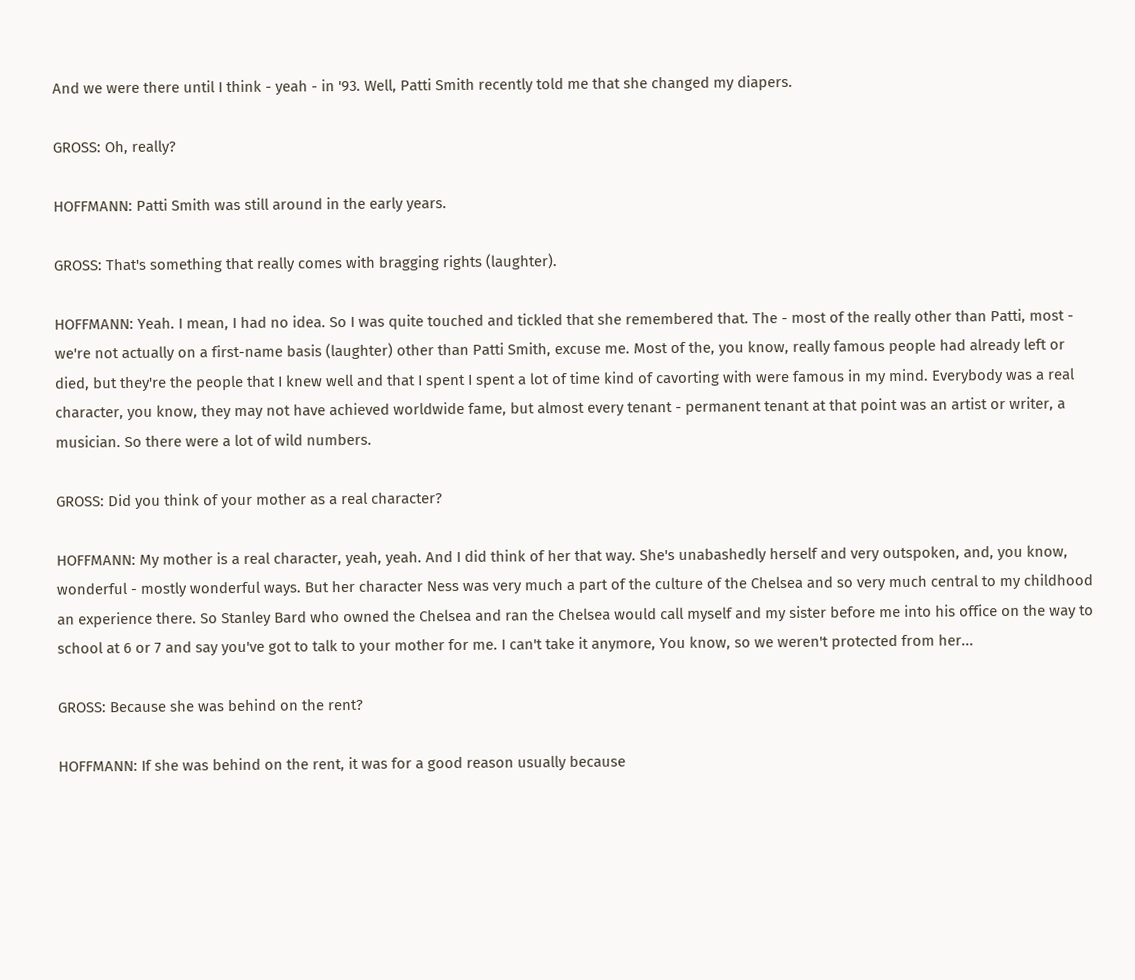And we were there until I think - yeah - in '93. Well, Patti Smith recently told me that she changed my diapers.

GROSS: Oh, really?

HOFFMANN: Patti Smith was still around in the early years.

GROSS: That's something that really comes with bragging rights (laughter).

HOFFMANN: Yeah. I mean, I had no idea. So I was quite touched and tickled that she remembered that. The - most of the really other than Patti, most - we're not actually on a first-name basis (laughter) other than Patti Smith, excuse me. Most of the, you know, really famous people had already left or died, but they're the people that I knew well and that I spent I spent a lot of time kind of cavorting with were famous in my mind. Everybody was a real character, you know, they may not have achieved worldwide fame, but almost every tenant - permanent tenant at that point was an artist or writer, a musician. So there were a lot of wild numbers.

GROSS: Did you think of your mother as a real character?

HOFFMANN: My mother is a real character, yeah, yeah. And I did think of her that way. She's unabashedly herself and very outspoken, and, you know, wonderful - mostly wonderful ways. But her character Ness was very much a part of the culture of the Chelsea and so very much central to my childhood an experience there. So Stanley Bard who owned the Chelsea and ran the Chelsea would call myself and my sister before me into his office on the way to school at 6 or 7 and say you've got to talk to your mother for me. I can't take it anymore, You know, so we weren't protected from her...

GROSS: Because she was behind on the rent?

HOFFMANN: If she was behind on the rent, it was for a good reason usually because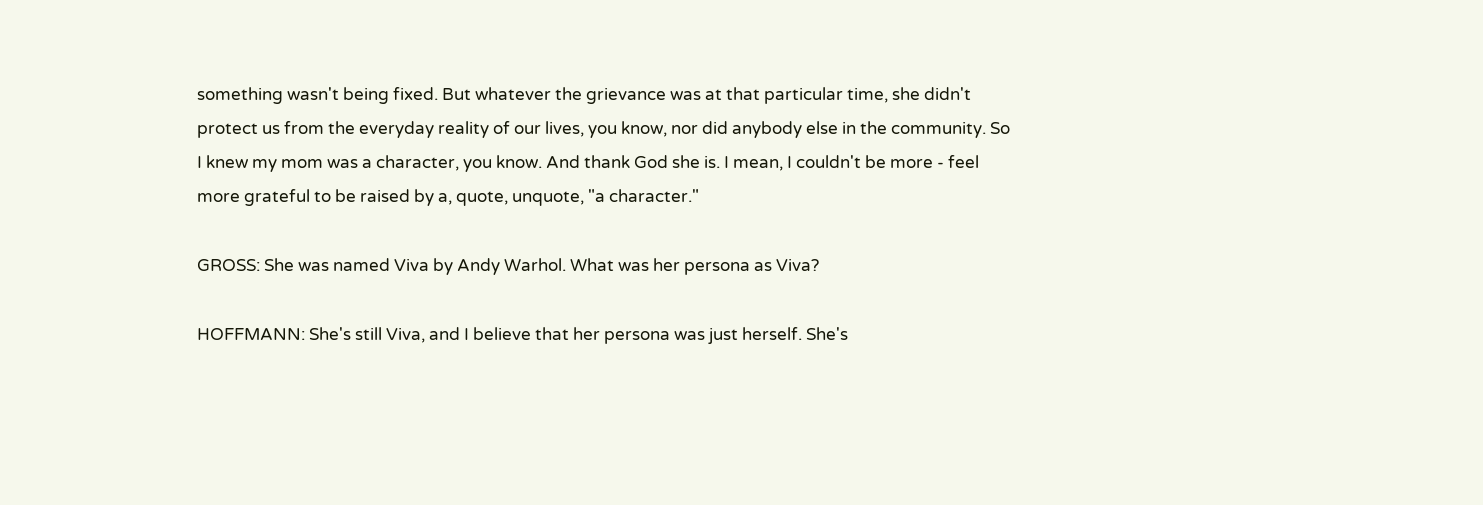something wasn't being fixed. But whatever the grievance was at that particular time, she didn't protect us from the everyday reality of our lives, you know, nor did anybody else in the community. So I knew my mom was a character, you know. And thank God she is. I mean, I couldn't be more - feel more grateful to be raised by a, quote, unquote, "a character."

GROSS: She was named Viva by Andy Warhol. What was her persona as Viva?

HOFFMANN: She's still Viva, and I believe that her persona was just herself. She's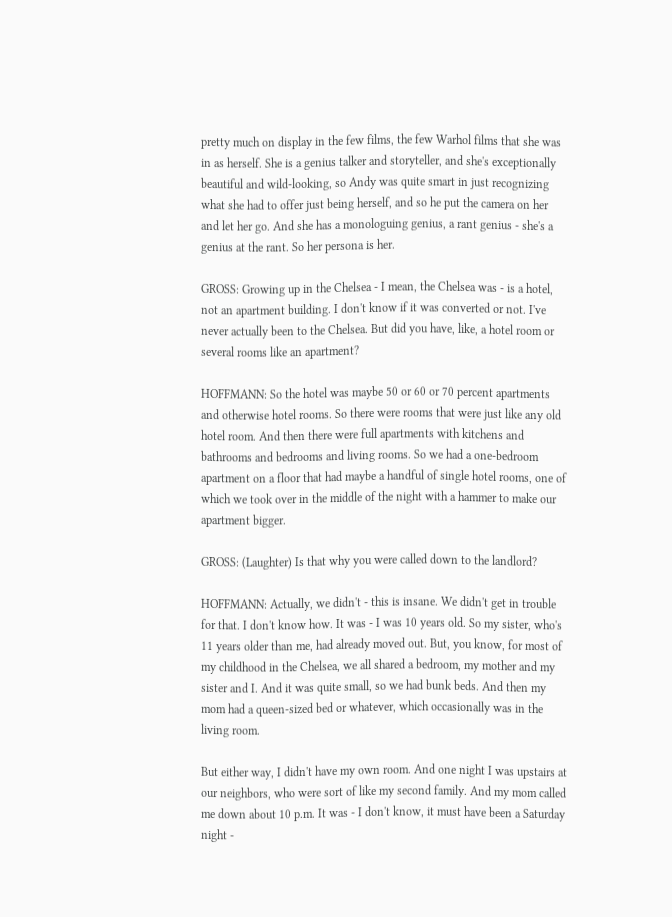pretty much on display in the few films, the few Warhol films that she was in as herself. She is a genius talker and storyteller, and she's exceptionally beautiful and wild-looking, so Andy was quite smart in just recognizing what she had to offer just being herself, and so he put the camera on her and let her go. And she has a monologuing genius, a rant genius - she's a genius at the rant. So her persona is her.

GROSS: Growing up in the Chelsea - I mean, the Chelsea was - is a hotel, not an apartment building. I don't know if it was converted or not. I've never actually been to the Chelsea. But did you have, like, a hotel room or several rooms like an apartment?

HOFFMANN: So the hotel was maybe 50 or 60 or 70 percent apartments and otherwise hotel rooms. So there were rooms that were just like any old hotel room. And then there were full apartments with kitchens and bathrooms and bedrooms and living rooms. So we had a one-bedroom apartment on a floor that had maybe a handful of single hotel rooms, one of which we took over in the middle of the night with a hammer to make our apartment bigger.

GROSS: (Laughter) Is that why you were called down to the landlord?

HOFFMANN: Actually, we didn't - this is insane. We didn't get in trouble for that. I don't know how. It was - I was 10 years old. So my sister, who's 11 years older than me, had already moved out. But, you know, for most of my childhood in the Chelsea, we all shared a bedroom, my mother and my sister and I. And it was quite small, so we had bunk beds. And then my mom had a queen-sized bed or whatever, which occasionally was in the living room.

But either way, I didn't have my own room. And one night I was upstairs at our neighbors, who were sort of like my second family. And my mom called me down about 10 p.m. It was - I don't know, it must have been a Saturday night -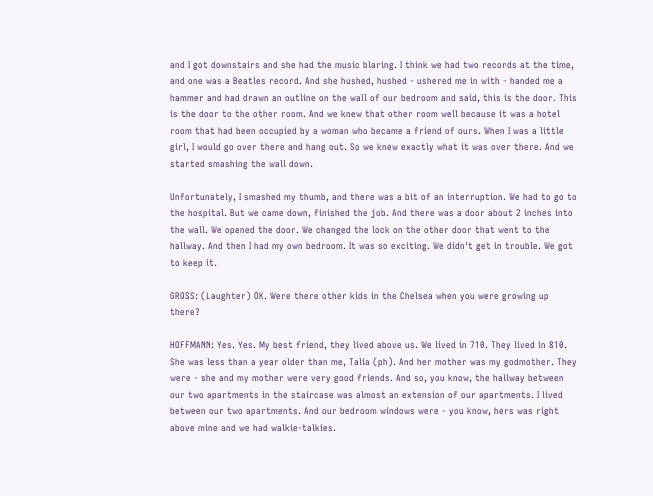and I got downstairs and she had the music blaring. I think we had two records at the time, and one was a Beatles record. And she hushed, hushed - ushered me in with - handed me a hammer and had drawn an outline on the wall of our bedroom and said, this is the door. This is the door to the other room. And we knew that other room well because it was a hotel room that had been occupied by a woman who became a friend of ours. When I was a little girl, I would go over there and hang out. So we knew exactly what it was over there. And we started smashing the wall down.

Unfortunately, I smashed my thumb, and there was a bit of an interruption. We had to go to the hospital. But we came down, finished the job. And there was a door about 2 inches into the wall. We opened the door. We changed the lock on the other door that went to the hallway. And then I had my own bedroom. It was so exciting. We didn't get in trouble. We got to keep it.

GROSS: (Laughter) OK. Were there other kids in the Chelsea when you were growing up there?

HOFFMANN: Yes. Yes. My best friend, they lived above us. We lived in 710. They lived in 810. She was less than a year older than me, Talia (ph). And her mother was my godmother. They were - she and my mother were very good friends. And so, you know, the hallway between our two apartments in the staircase was almost an extension of our apartments. I lived between our two apartments. And our bedroom windows were - you know, hers was right above mine and we had walkie-talkies.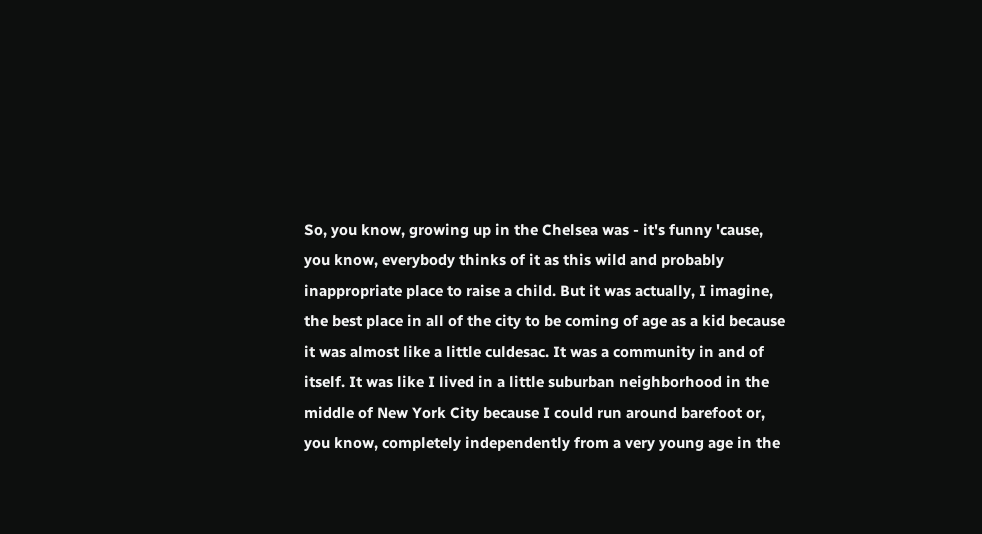So, you know, growing up in the Chelsea was - it's funny 'cause, you know, everybody thinks of it as this wild and probably inappropriate place to raise a child. But it was actually, I imagine, the best place in all of the city to be coming of age as a kid because it was almost like a little culdesac. It was a community in and of itself. It was like I lived in a little suburban neighborhood in the middle of New York City because I could run around barefoot or, you know, completely independently from a very young age in the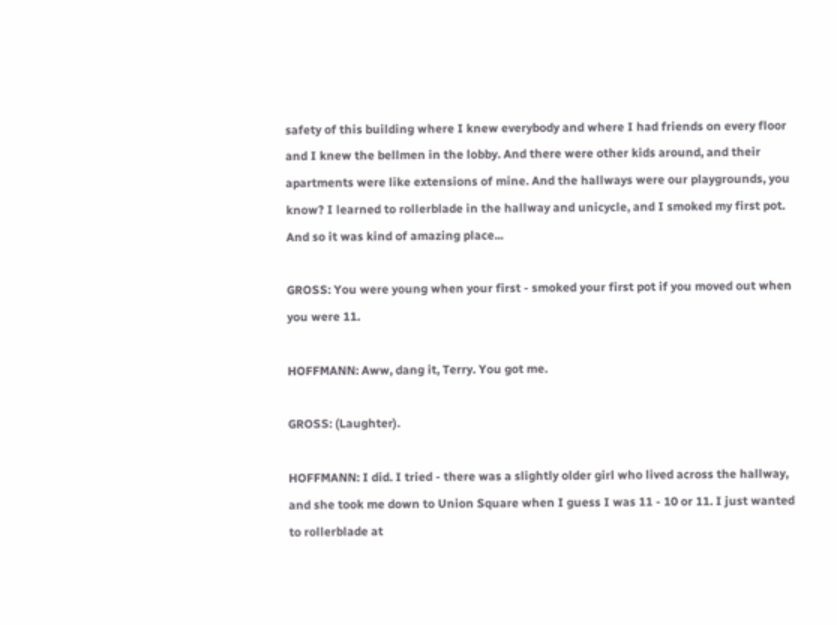safety of this building where I knew everybody and where I had friends on every floor and I knew the bellmen in the lobby. And there were other kids around, and their apartments were like extensions of mine. And the hallways were our playgrounds, you know? I learned to rollerblade in the hallway and unicycle, and I smoked my first pot. And so it was kind of amazing place...

GROSS: You were young when your first - smoked your first pot if you moved out when you were 11.

HOFFMANN: Aww, dang it, Terry. You got me.

GROSS: (Laughter).

HOFFMANN: I did. I tried - there was a slightly older girl who lived across the hallway, and she took me down to Union Square when I guess I was 11 - 10 or 11. I just wanted to rollerblade at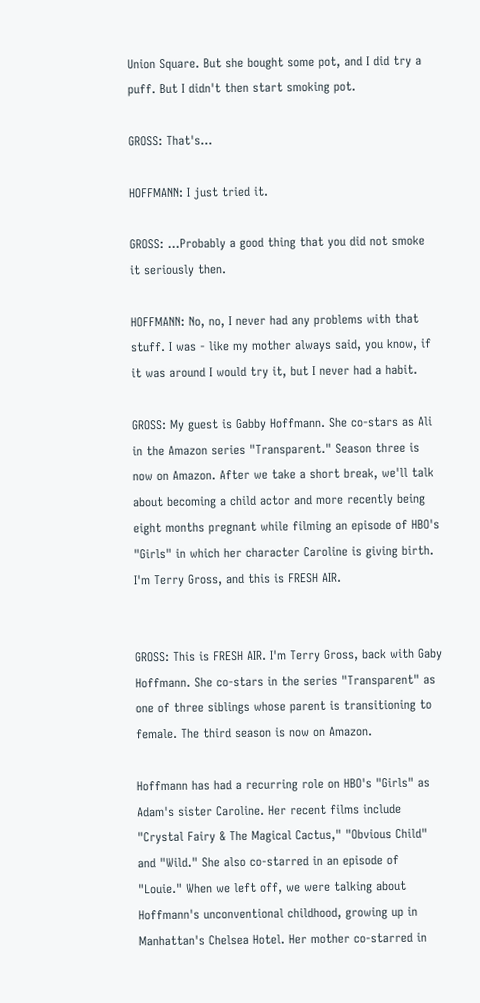Union Square. But she bought some pot, and I did try a puff. But I didn't then start smoking pot.

GROSS: That's...

HOFFMANN: I just tried it.

GROSS: ...Probably a good thing that you did not smoke it seriously then.

HOFFMANN: No, no, I never had any problems with that stuff. I was - like my mother always said, you know, if it was around I would try it, but I never had a habit.

GROSS: My guest is Gabby Hoffmann. She co-stars as Ali in the Amazon series "Transparent." Season three is now on Amazon. After we take a short break, we'll talk about becoming a child actor and more recently being eight months pregnant while filming an episode of HBO's "Girls" in which her character Caroline is giving birth. I'm Terry Gross, and this is FRESH AIR.


GROSS: This is FRESH AIR. I'm Terry Gross, back with Gaby Hoffmann. She co-stars in the series "Transparent" as one of three siblings whose parent is transitioning to female. The third season is now on Amazon.

Hoffmann has had a recurring role on HBO's "Girls" as Adam's sister Caroline. Her recent films include "Crystal Fairy & The Magical Cactus," "Obvious Child" and "Wild." She also co-starred in an episode of "Louie." When we left off, we were talking about Hoffmann's unconventional childhood, growing up in Manhattan's Chelsea Hotel. Her mother co-starred in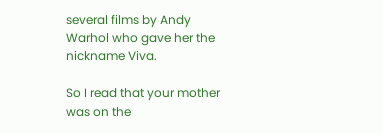several films by Andy Warhol who gave her the nickname Viva.

So I read that your mother was on the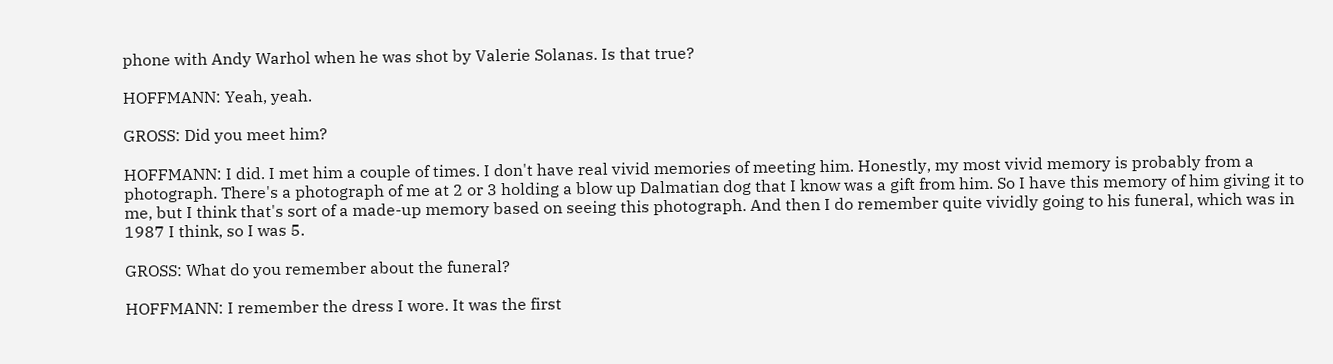phone with Andy Warhol when he was shot by Valerie Solanas. Is that true?

HOFFMANN: Yeah, yeah.

GROSS: Did you meet him?

HOFFMANN: I did. I met him a couple of times. I don't have real vivid memories of meeting him. Honestly, my most vivid memory is probably from a photograph. There's a photograph of me at 2 or 3 holding a blow up Dalmatian dog that I know was a gift from him. So I have this memory of him giving it to me, but I think that's sort of a made-up memory based on seeing this photograph. And then I do remember quite vividly going to his funeral, which was in 1987 I think, so I was 5.

GROSS: What do you remember about the funeral?

HOFFMANN: I remember the dress I wore. It was the first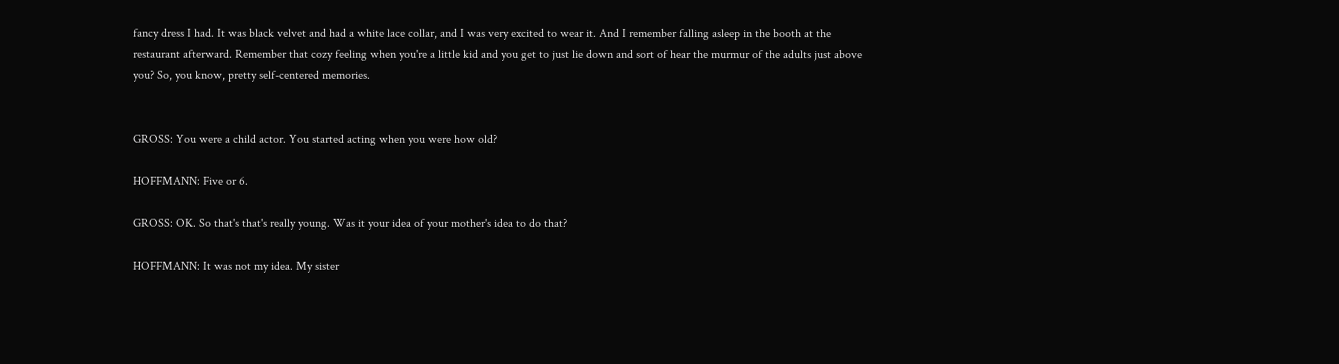fancy dress I had. It was black velvet and had a white lace collar, and I was very excited to wear it. And I remember falling asleep in the booth at the restaurant afterward. Remember that cozy feeling when you're a little kid and you get to just lie down and sort of hear the murmur of the adults just above you? So, you know, pretty self-centered memories.


GROSS: You were a child actor. You started acting when you were how old?

HOFFMANN: Five or 6.

GROSS: OK. So that's that's really young. Was it your idea of your mother's idea to do that?

HOFFMANN: It was not my idea. My sister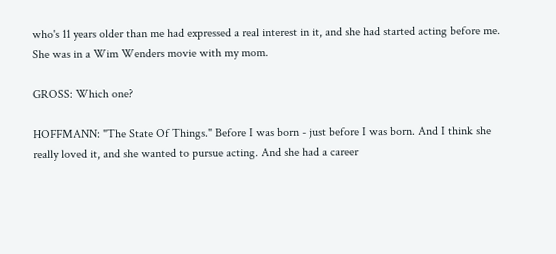who's 11 years older than me had expressed a real interest in it, and she had started acting before me. She was in a Wim Wenders movie with my mom.

GROSS: Which one?

HOFFMANN: "The State Of Things." Before I was born - just before I was born. And I think she really loved it, and she wanted to pursue acting. And she had a career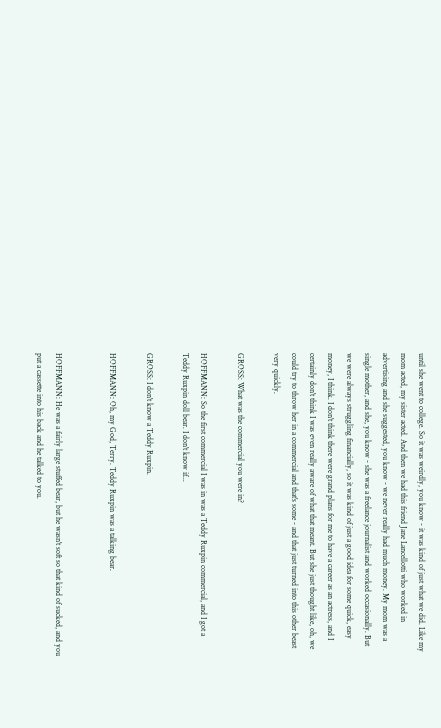until she went to college. So it was weirdly, you know - it was kind of just what we did. Like my mom acted, my sister acted. And then we had this friend Jane Lancellotti who worked in advertising and she suggested, you know - we never really had much money. My mom was a single mother, and she, you know - she was a freelance journalist and worked occasionally. But we were always struggling financially, so it was kind of just a good idea for some quick, easy money, I think. I don't think there were grand plans for me to have a career as an actress, and I certainly don't think I was even really aware of what that meant. But she just thought like, oh, we could try to throw her in a commercial and that's some - and that just turned into this other beast very quickly.

GROSS: What was the commercial you were in?

HOFFMANN: So the first commercial I was in was a Teddy Ruxpin commercial, and I got a Teddy Ruxpin doll bear. I don't know if...

GROSS: I don't know a Teddy Ruxpin.

HOFFMANN: Oh, my God, Terry. Teddy Ruxpin was a talking bear.


HOFFMANN: He was a fairly large stuffed bear, but he wasn't soft so that kind of sucked, and you put a cassette into his back and he talked to you.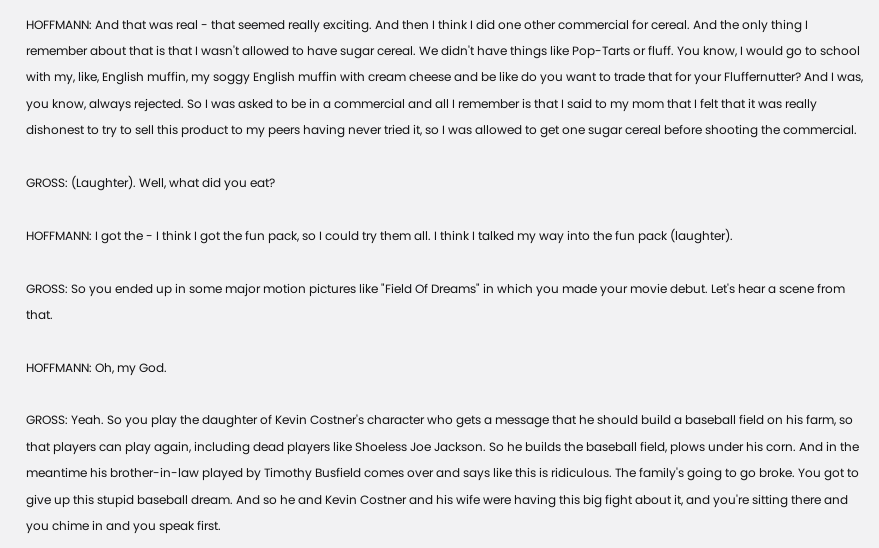HOFFMANN: And that was real - that seemed really exciting. And then I think I did one other commercial for cereal. And the only thing I remember about that is that I wasn't allowed to have sugar cereal. We didn't have things like Pop-Tarts or fluff. You know, I would go to school with my, like, English muffin, my soggy English muffin with cream cheese and be like do you want to trade that for your Fluffernutter? And I was, you know, always rejected. So I was asked to be in a commercial and all I remember is that I said to my mom that I felt that it was really dishonest to try to sell this product to my peers having never tried it, so I was allowed to get one sugar cereal before shooting the commercial.

GROSS: (Laughter). Well, what did you eat?

HOFFMANN: I got the - I think I got the fun pack, so I could try them all. I think I talked my way into the fun pack (laughter).

GROSS: So you ended up in some major motion pictures like "Field Of Dreams" in which you made your movie debut. Let's hear a scene from that.

HOFFMANN: Oh, my God.

GROSS: Yeah. So you play the daughter of Kevin Costner's character who gets a message that he should build a baseball field on his farm, so that players can play again, including dead players like Shoeless Joe Jackson. So he builds the baseball field, plows under his corn. And in the meantime his brother-in-law played by Timothy Busfield comes over and says like this is ridiculous. The family's going to go broke. You got to give up this stupid baseball dream. And so he and Kevin Costner and his wife were having this big fight about it, and you're sitting there and you chime in and you speak first.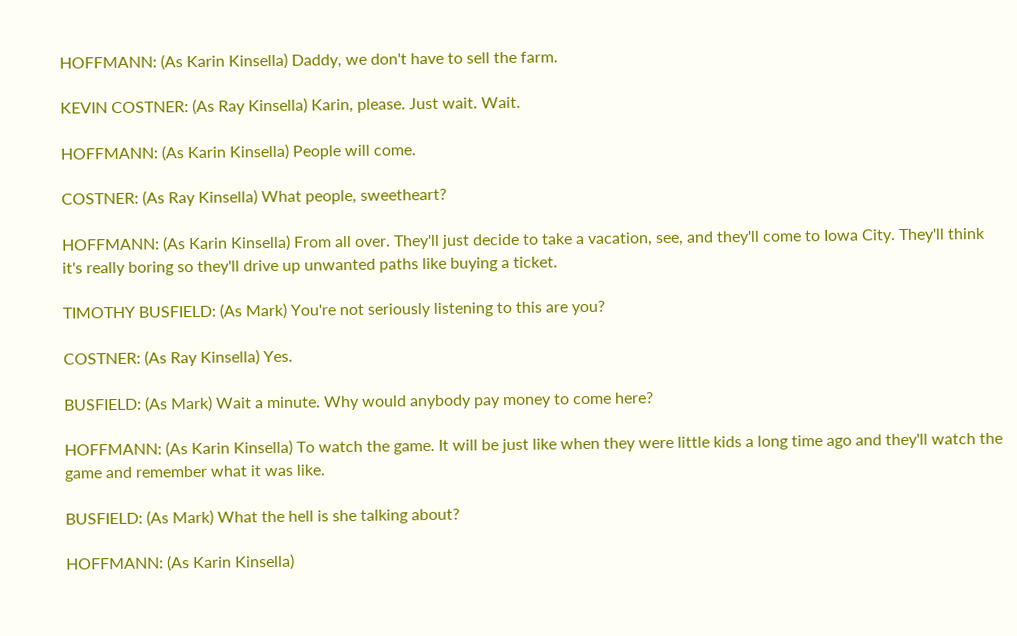HOFFMANN: (As Karin Kinsella) Daddy, we don't have to sell the farm.

KEVIN COSTNER: (As Ray Kinsella) Karin, please. Just wait. Wait.

HOFFMANN: (As Karin Kinsella) People will come.

COSTNER: (As Ray Kinsella) What people, sweetheart?

HOFFMANN: (As Karin Kinsella) From all over. They'll just decide to take a vacation, see, and they'll come to Iowa City. They'll think it's really boring so they'll drive up unwanted paths like buying a ticket.

TIMOTHY BUSFIELD: (As Mark) You're not seriously listening to this are you?

COSTNER: (As Ray Kinsella) Yes.

BUSFIELD: (As Mark) Wait a minute. Why would anybody pay money to come here?

HOFFMANN: (As Karin Kinsella) To watch the game. It will be just like when they were little kids a long time ago and they'll watch the game and remember what it was like.

BUSFIELD: (As Mark) What the hell is she talking about?

HOFFMANN: (As Karin Kinsella)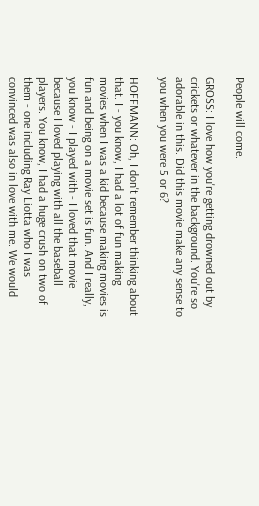People will come.

GROSS: I love how you're getting drowned out by crickets or whatever in the background. You're so adorable in this. Did this movie make any sense to you when you were 5 or 6?

HOFFMANN: Oh, I don't remember thinking about that. I - you know, I had a lot of fun making movies when I was a kid because making movies is fun and being on a movie set is fun. And I really, you know - I played with - I loved that movie because I loved playing with all the baseball players. You know, I had a huge crush on two of them - one including Ray Liotta who I was convinced was also in love with me. We would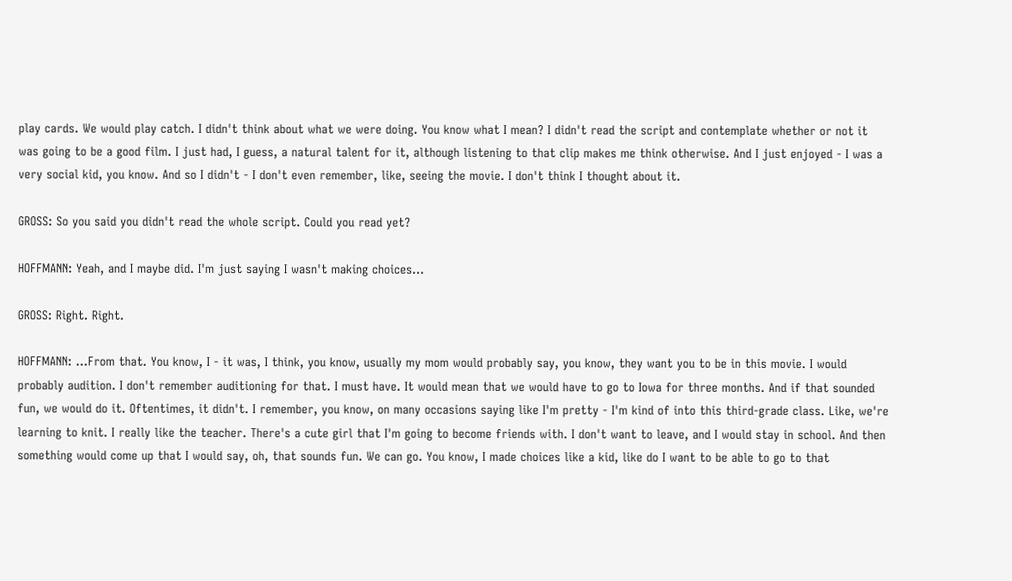play cards. We would play catch. I didn't think about what we were doing. You know what I mean? I didn't read the script and contemplate whether or not it was going to be a good film. I just had, I guess, a natural talent for it, although listening to that clip makes me think otherwise. And I just enjoyed - I was a very social kid, you know. And so I didn't - I don't even remember, like, seeing the movie. I don't think I thought about it.

GROSS: So you said you didn't read the whole script. Could you read yet?

HOFFMANN: Yeah, and I maybe did. I'm just saying I wasn't making choices...

GROSS: Right. Right.

HOFFMANN: ...From that. You know, I - it was, I think, you know, usually my mom would probably say, you know, they want you to be in this movie. I would probably audition. I don't remember auditioning for that. I must have. It would mean that we would have to go to Iowa for three months. And if that sounded fun, we would do it. Oftentimes, it didn't. I remember, you know, on many occasions saying like I'm pretty - I'm kind of into this third-grade class. Like, we're learning to knit. I really like the teacher. There's a cute girl that I'm going to become friends with. I don't want to leave, and I would stay in school. And then something would come up that I would say, oh, that sounds fun. We can go. You know, I made choices like a kid, like do I want to be able to go to that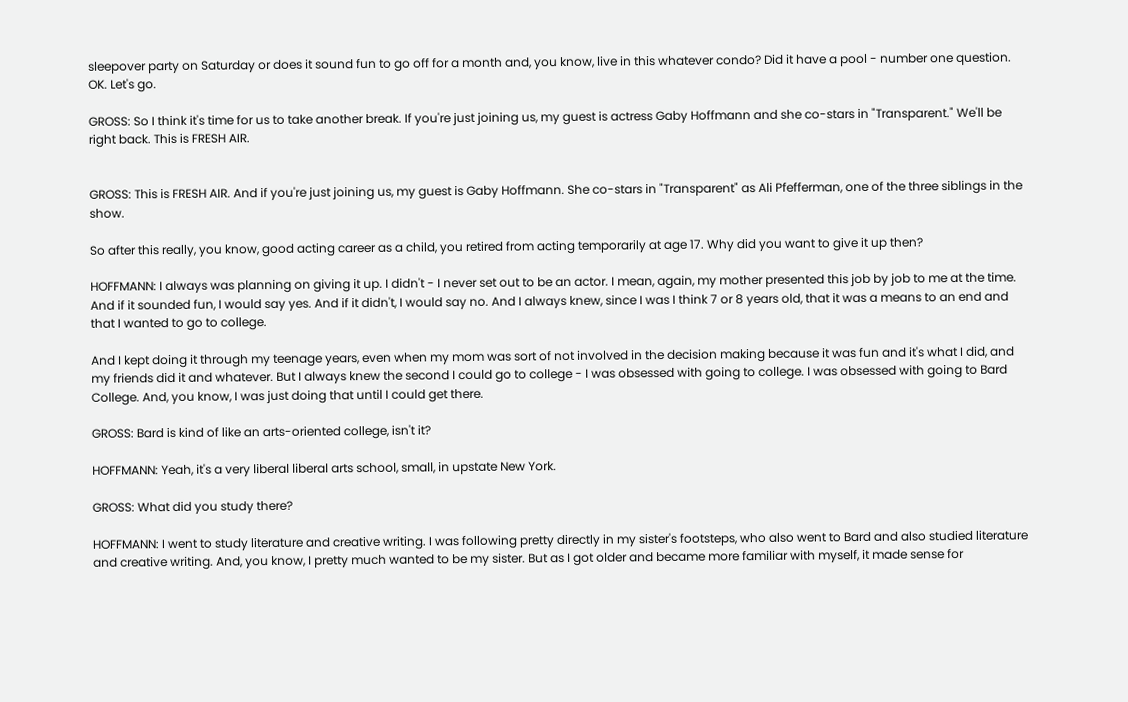sleepover party on Saturday or does it sound fun to go off for a month and, you know, live in this whatever condo? Did it have a pool - number one question. OK. Let's go.

GROSS: So I think it's time for us to take another break. If you're just joining us, my guest is actress Gaby Hoffmann and she co-stars in "Transparent." We'll be right back. This is FRESH AIR.


GROSS: This is FRESH AIR. And if you're just joining us, my guest is Gaby Hoffmann. She co-stars in "Transparent" as Ali Pfefferman, one of the three siblings in the show.

So after this really, you know, good acting career as a child, you retired from acting temporarily at age 17. Why did you want to give it up then?

HOFFMANN: I always was planning on giving it up. I didn't - I never set out to be an actor. I mean, again, my mother presented this job by job to me at the time. And if it sounded fun, I would say yes. And if it didn't, I would say no. And I always knew, since I was I think 7 or 8 years old, that it was a means to an end and that I wanted to go to college.

And I kept doing it through my teenage years, even when my mom was sort of not involved in the decision making because it was fun and it's what I did, and my friends did it and whatever. But I always knew the second I could go to college - I was obsessed with going to college. I was obsessed with going to Bard College. And, you know, I was just doing that until I could get there.

GROSS: Bard is kind of like an arts-oriented college, isn't it?

HOFFMANN: Yeah, it's a very liberal liberal arts school, small, in upstate New York.

GROSS: What did you study there?

HOFFMANN: I went to study literature and creative writing. I was following pretty directly in my sister's footsteps, who also went to Bard and also studied literature and creative writing. And, you know, I pretty much wanted to be my sister. But as I got older and became more familiar with myself, it made sense for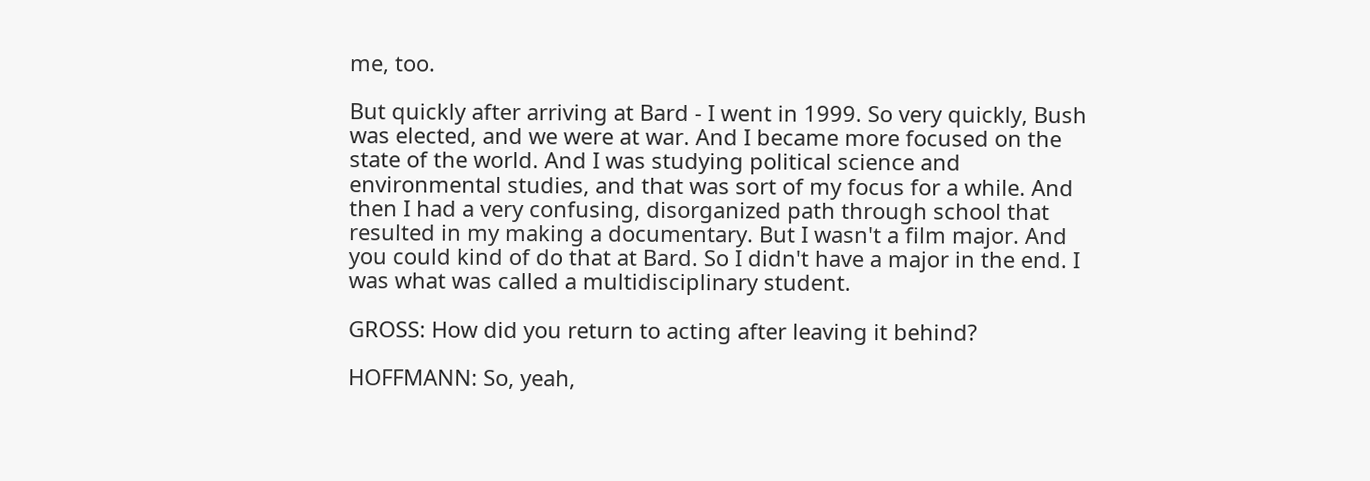me, too.

But quickly after arriving at Bard - I went in 1999. So very quickly, Bush was elected, and we were at war. And I became more focused on the state of the world. And I was studying political science and environmental studies, and that was sort of my focus for a while. And then I had a very confusing, disorganized path through school that resulted in my making a documentary. But I wasn't a film major. And you could kind of do that at Bard. So I didn't have a major in the end. I was what was called a multidisciplinary student.

GROSS: How did you return to acting after leaving it behind?

HOFFMANN: So, yeah,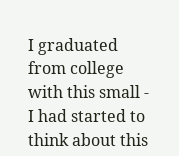I graduated from college with this small - I had started to think about this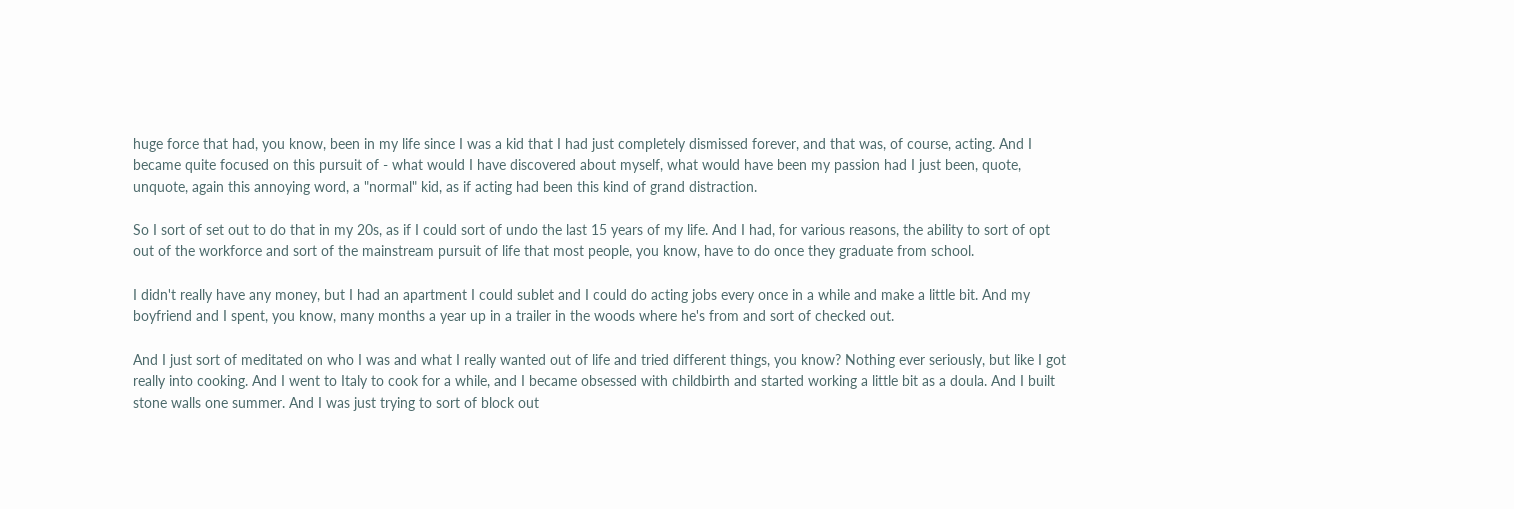huge force that had, you know, been in my life since I was a kid that I had just completely dismissed forever, and that was, of course, acting. And I became quite focused on this pursuit of - what would I have discovered about myself, what would have been my passion had I just been, quote, unquote, again this annoying word, a "normal" kid, as if acting had been this kind of grand distraction.

So I sort of set out to do that in my 20s, as if I could sort of undo the last 15 years of my life. And I had, for various reasons, the ability to sort of opt out of the workforce and sort of the mainstream pursuit of life that most people, you know, have to do once they graduate from school.

I didn't really have any money, but I had an apartment I could sublet and I could do acting jobs every once in a while and make a little bit. And my boyfriend and I spent, you know, many months a year up in a trailer in the woods where he's from and sort of checked out.

And I just sort of meditated on who I was and what I really wanted out of life and tried different things, you know? Nothing ever seriously, but like I got really into cooking. And I went to Italy to cook for a while, and I became obsessed with childbirth and started working a little bit as a doula. And I built stone walls one summer. And I was just trying to sort of block out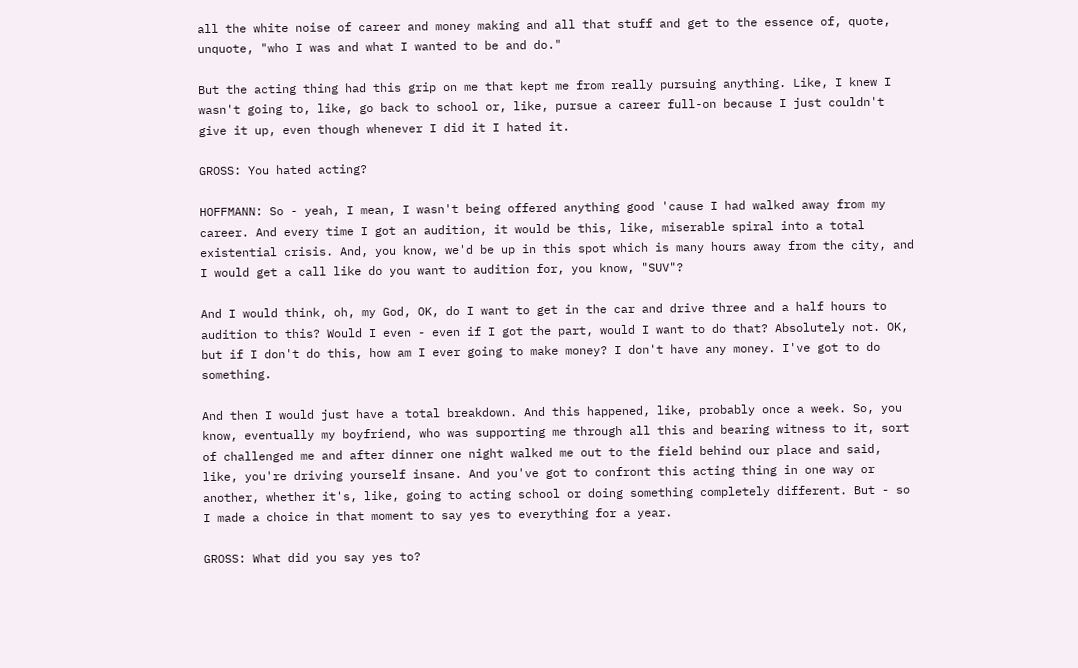all the white noise of career and money making and all that stuff and get to the essence of, quote, unquote, "who I was and what I wanted to be and do."

But the acting thing had this grip on me that kept me from really pursuing anything. Like, I knew I wasn't going to, like, go back to school or, like, pursue a career full-on because I just couldn't give it up, even though whenever I did it I hated it.

GROSS: You hated acting?

HOFFMANN: So - yeah, I mean, I wasn't being offered anything good 'cause I had walked away from my career. And every time I got an audition, it would be this, like, miserable spiral into a total existential crisis. And, you know, we'd be up in this spot which is many hours away from the city, and I would get a call like do you want to audition for, you know, "SUV"?

And I would think, oh, my God, OK, do I want to get in the car and drive three and a half hours to audition to this? Would I even - even if I got the part, would I want to do that? Absolutely not. OK, but if I don't do this, how am I ever going to make money? I don't have any money. I've got to do something.

And then I would just have a total breakdown. And this happened, like, probably once a week. So, you know, eventually my boyfriend, who was supporting me through all this and bearing witness to it, sort of challenged me and after dinner one night walked me out to the field behind our place and said, like, you're driving yourself insane. And you've got to confront this acting thing in one way or another, whether it's, like, going to acting school or doing something completely different. But - so I made a choice in that moment to say yes to everything for a year.

GROSS: What did you say yes to?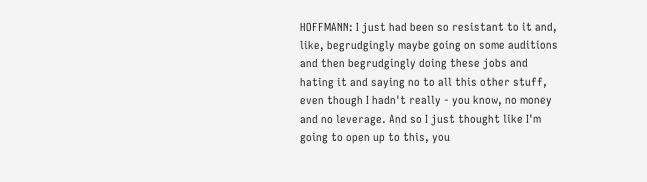HOFFMANN: I just had been so resistant to it and, like, begrudgingly maybe going on some auditions and then begrudgingly doing these jobs and hating it and saying no to all this other stuff, even though I hadn't really - you know, no money and no leverage. And so I just thought like I'm going to open up to this, you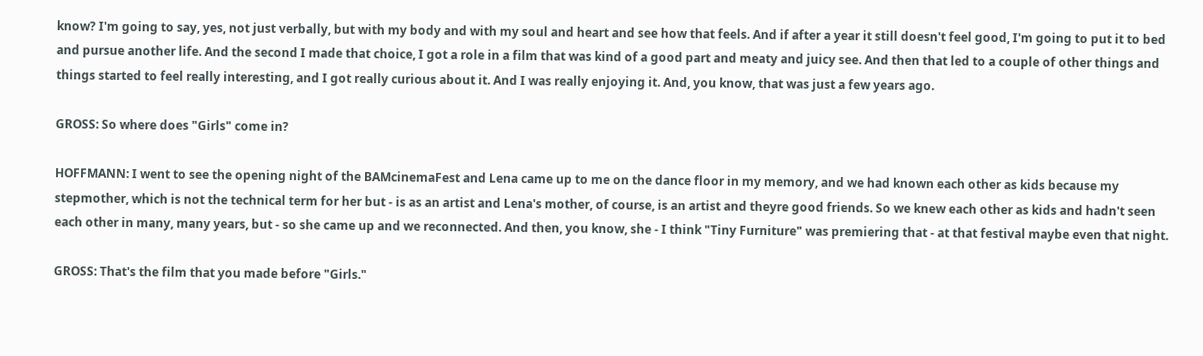know? I'm going to say, yes, not just verbally, but with my body and with my soul and heart and see how that feels. And if after a year it still doesn't feel good, I'm going to put it to bed and pursue another life. And the second I made that choice, I got a role in a film that was kind of a good part and meaty and juicy see. And then that led to a couple of other things and things started to feel really interesting, and I got really curious about it. And I was really enjoying it. And, you know, that was just a few years ago.

GROSS: So where does "Girls" come in?

HOFFMANN: I went to see the opening night of the BAMcinemaFest and Lena came up to me on the dance floor in my memory, and we had known each other as kids because my stepmother, which is not the technical term for her but - is as an artist and Lena's mother, of course, is an artist and theyre good friends. So we knew each other as kids and hadn't seen each other in many, many years, but - so she came up and we reconnected. And then, you know, she - I think "Tiny Furniture" was premiering that - at that festival maybe even that night.

GROSS: That's the film that you made before "Girls."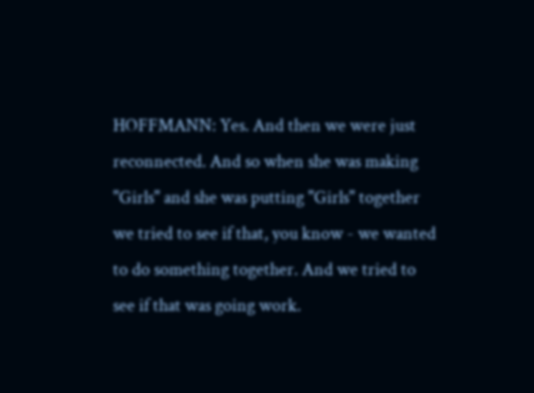HOFFMANN: Yes. And then we were just reconnected. And so when she was making "Girls" and she was putting "Girls" together we tried to see if that, you know - we wanted to do something together. And we tried to see if that was going work.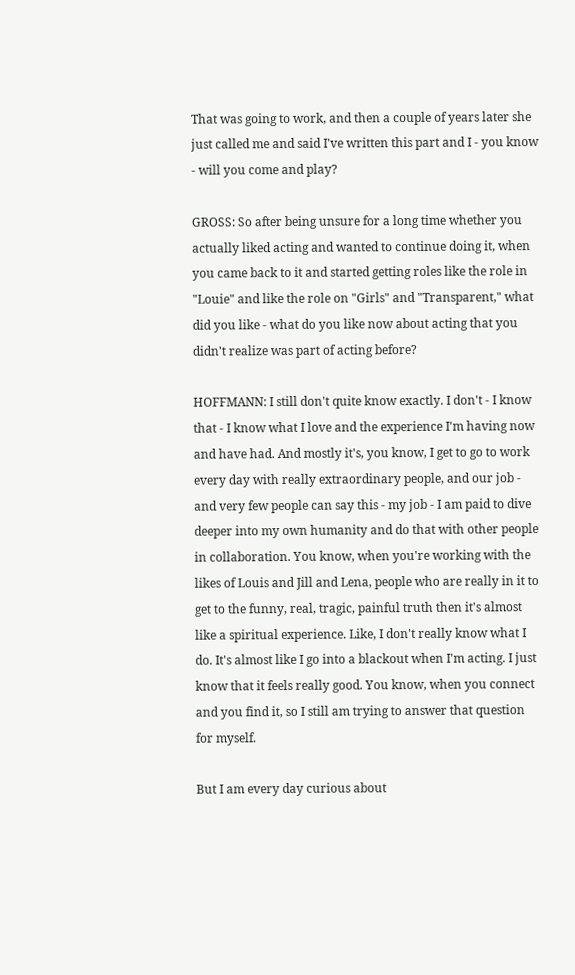That was going to work, and then a couple of years later she just called me and said I've written this part and I - you know - will you come and play?

GROSS: So after being unsure for a long time whether you actually liked acting and wanted to continue doing it, when you came back to it and started getting roles like the role in "Louie" and like the role on "Girls" and "Transparent," what did you like - what do you like now about acting that you didn't realize was part of acting before?

HOFFMANN: I still don't quite know exactly. I don't - I know that - I know what I love and the experience I'm having now and have had. And mostly it's, you know, I get to go to work every day with really extraordinary people, and our job - and very few people can say this - my job - I am paid to dive deeper into my own humanity and do that with other people in collaboration. You know, when you're working with the likes of Louis and Jill and Lena, people who are really in it to get to the funny, real, tragic, painful truth then it's almost like a spiritual experience. Like, I don't really know what I do. It's almost like I go into a blackout when I'm acting. I just know that it feels really good. You know, when you connect and you find it, so I still am trying to answer that question for myself.

But I am every day curious about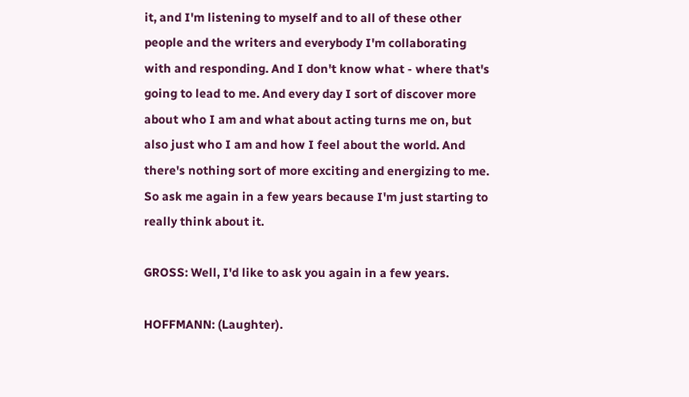it, and I'm listening to myself and to all of these other people and the writers and everybody I'm collaborating with and responding. And I don't know what - where that's going to lead to me. And every day I sort of discover more about who I am and what about acting turns me on, but also just who I am and how I feel about the world. And there's nothing sort of more exciting and energizing to me. So ask me again in a few years because I'm just starting to really think about it.

GROSS: Well, I'd like to ask you again in a few years.

HOFFMANN: (Laughter).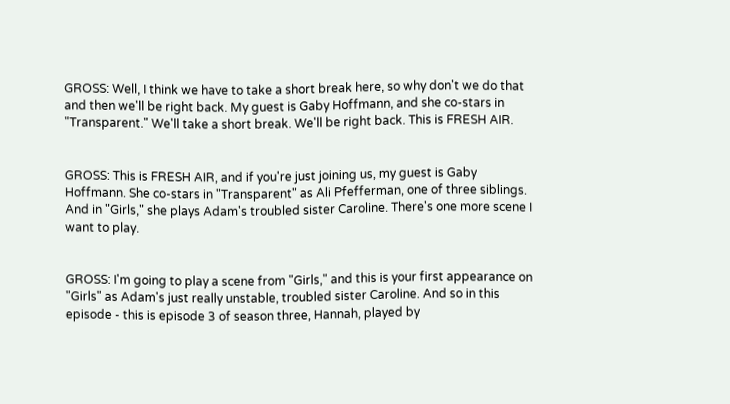GROSS: Well, I think we have to take a short break here, so why don't we do that and then we'll be right back. My guest is Gaby Hoffmann, and she co-stars in "Transparent." We'll take a short break. We'll be right back. This is FRESH AIR.


GROSS: This is FRESH AIR, and if you're just joining us, my guest is Gaby Hoffmann. She co-stars in "Transparent" as Ali Pfefferman, one of three siblings. And in "Girls," she plays Adam's troubled sister Caroline. There's one more scene I want to play.


GROSS: I'm going to play a scene from "Girls," and this is your first appearance on "Girls" as Adam's just really unstable, troubled sister Caroline. And so in this episode - this is episode 3 of season three, Hannah, played by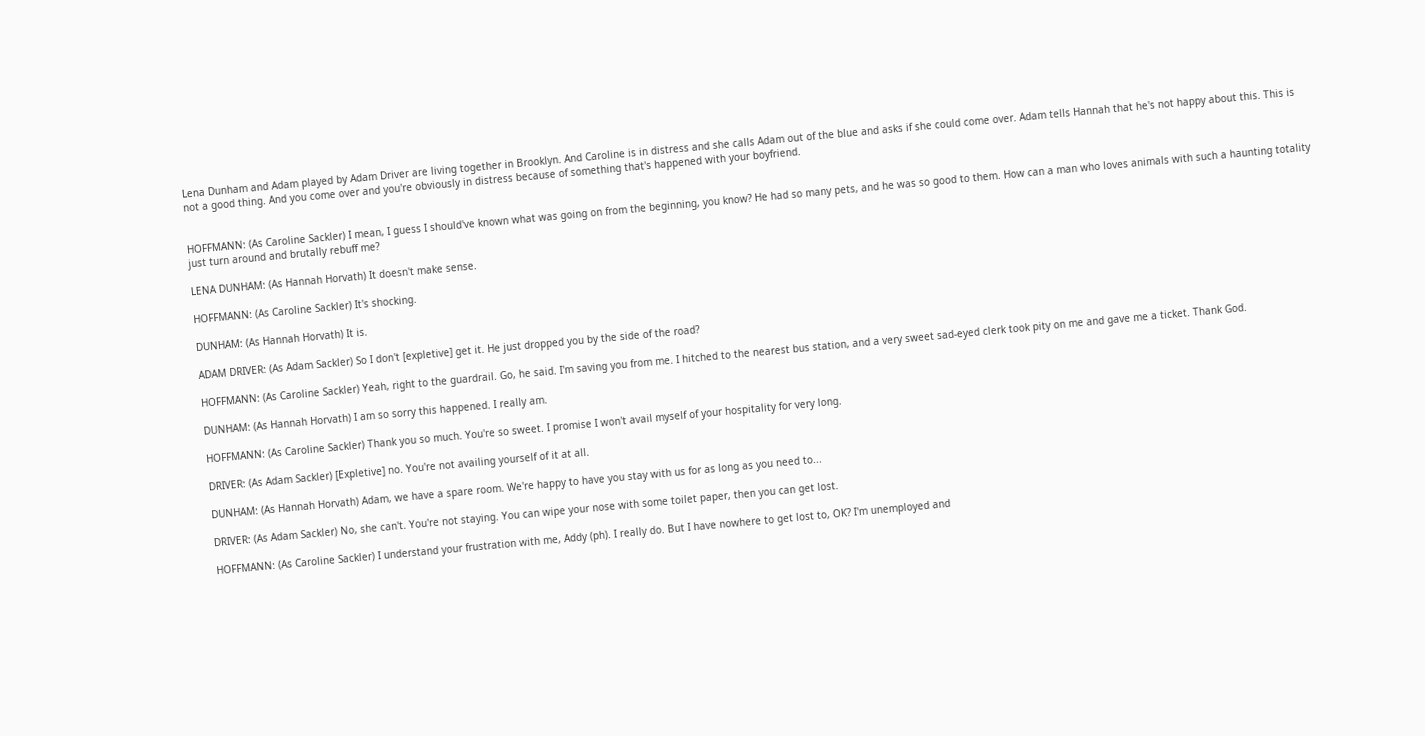Lena Dunham and Adam played by Adam Driver are living together in Brooklyn. And Caroline is in distress and she calls Adam out of the blue and asks if she could come over. Adam tells Hannah that he's not happy about this. This is not a good thing. And you come over and you're obviously in distress because of something that's happened with your boyfriend.


HOFFMANN: (As Caroline Sackler) I mean, I guess I should've known what was going on from the beginning, you know? He had so many pets, and he was so good to them. How can a man who loves animals with such a haunting totality just turn around and brutally rebuff me?

LENA DUNHAM: (As Hannah Horvath) It doesn't make sense.

HOFFMANN: (As Caroline Sackler) It's shocking.

DUNHAM: (As Hannah Horvath) It is.

ADAM DRIVER: (As Adam Sackler) So I don't [expletive] get it. He just dropped you by the side of the road?

HOFFMANN: (As Caroline Sackler) Yeah, right to the guardrail. Go, he said. I'm saving you from me. I hitched to the nearest bus station, and a very sweet sad-eyed clerk took pity on me and gave me a ticket. Thank God.

DUNHAM: (As Hannah Horvath) I am so sorry this happened. I really am.

HOFFMANN: (As Caroline Sackler) Thank you so much. You're so sweet. I promise I won't avail myself of your hospitality for very long.

DRIVER: (As Adam Sackler) [Expletive] no. You're not availing yourself of it at all.

DUNHAM: (As Hannah Horvath) Adam, we have a spare room. We're happy to have you stay with us for as long as you need to...

DRIVER: (As Adam Sackler) No, she can't. You're not staying. You can wipe your nose with some toilet paper, then you can get lost.

HOFFMANN: (As Caroline Sackler) I understand your frustration with me, Addy (ph). I really do. But I have nowhere to get lost to, OK? I'm unemployed and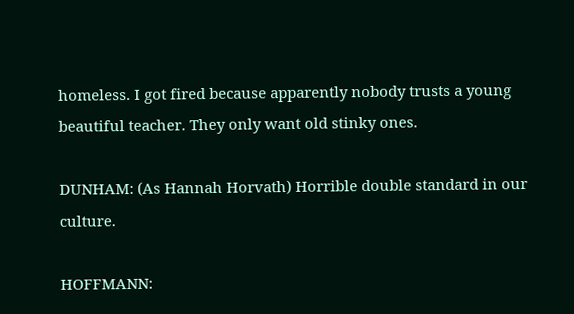homeless. I got fired because apparently nobody trusts a young beautiful teacher. They only want old stinky ones.

DUNHAM: (As Hannah Horvath) Horrible double standard in our culture.

HOFFMANN: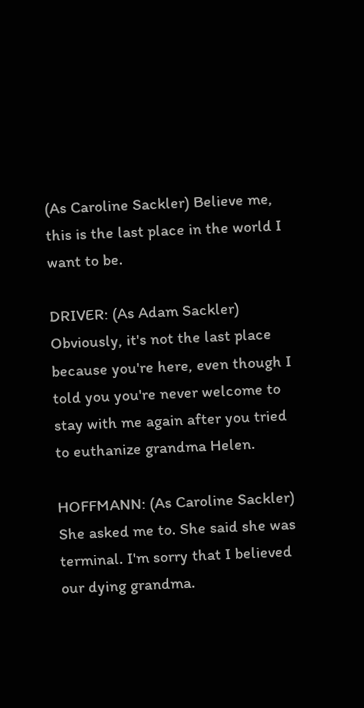(As Caroline Sackler) Believe me, this is the last place in the world I want to be.

DRIVER: (As Adam Sackler) Obviously, it's not the last place because you're here, even though I told you you're never welcome to stay with me again after you tried to euthanize grandma Helen.

HOFFMANN: (As Caroline Sackler) She asked me to. She said she was terminal. I'm sorry that I believed our dying grandma.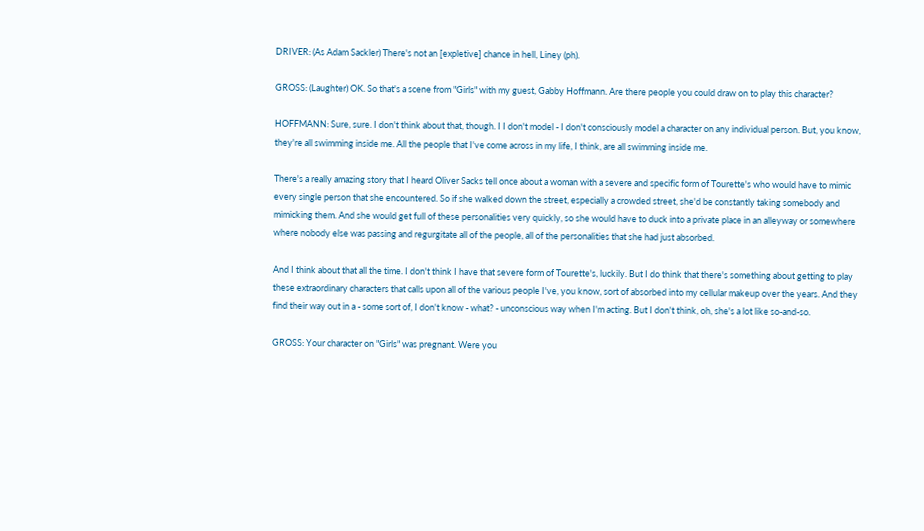DRIVER: (As Adam Sackler) There's not an [expletive] chance in hell, Liney (ph).

GROSS: (Laughter) OK. So that's a scene from "Girls" with my guest, Gabby Hoffmann. Are there people you could draw on to play this character?

HOFFMANN: Sure, sure. I don't think about that, though. I I don't model - I don't consciously model a character on any individual person. But, you know, they're all swimming inside me. All the people that I've come across in my life, I think, are all swimming inside me.

There's a really amazing story that I heard Oliver Sacks tell once about a woman with a severe and specific form of Tourette's who would have to mimic every single person that she encountered. So if she walked down the street, especially a crowded street, she'd be constantly taking somebody and mimicking them. And she would get full of these personalities very quickly, so she would have to duck into a private place in an alleyway or somewhere where nobody else was passing and regurgitate all of the people, all of the personalities that she had just absorbed.

And I think about that all the time. I don't think I have that severe form of Tourette's, luckily. But I do think that there's something about getting to play these extraordinary characters that calls upon all of the various people I've, you know, sort of absorbed into my cellular makeup over the years. And they find their way out in a - some sort of, I don't know - what? - unconscious way when I'm acting. But I don't think, oh, she's a lot like so-and-so.

GROSS: Your character on "Girls" was pregnant. Were you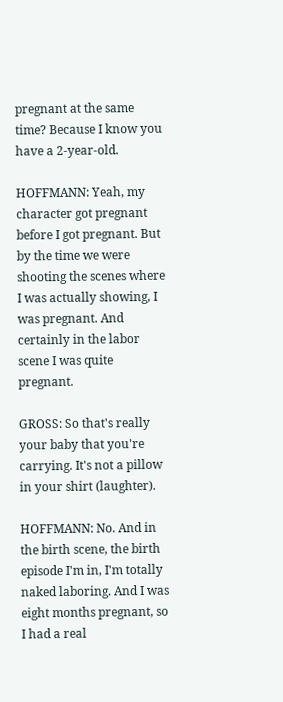pregnant at the same time? Because I know you have a 2-year-old.

HOFFMANN: Yeah, my character got pregnant before I got pregnant. But by the time we were shooting the scenes where I was actually showing, I was pregnant. And certainly in the labor scene I was quite pregnant.

GROSS: So that's really your baby that you're carrying. It's not a pillow in your shirt (laughter).

HOFFMANN: No. And in the birth scene, the birth episode I'm in, I'm totally naked laboring. And I was eight months pregnant, so I had a real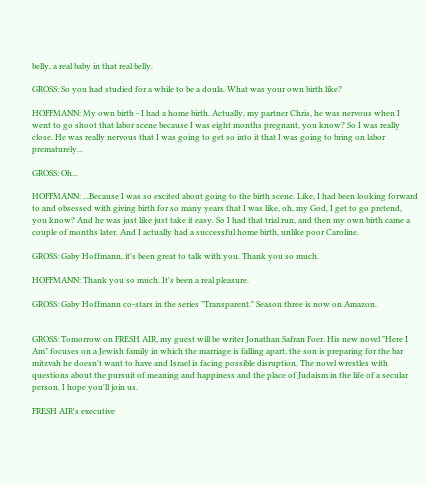belly, a real baby in that real belly.

GROSS: So you had studied for a while to be a doula. What was your own birth like?

HOFFMANN: My own birth - I had a home birth. Actually, my partner Chris, he was nervous when I went to go shoot that labor scene because I was eight months pregnant, you know? So I was really close. He was really nervous that I was going to get so into it that I was going to bring on labor prematurely...

GROSS: Oh...

HOFFMANN: ...Because I was so excited about going to the birth scene. Like, I had been looking forward to and obsessed with giving birth for so many years that I was like, oh, my God, I get to go pretend, you know? And he was just like just take it easy. So I had that trial run, and then my own birth came a couple of months later. And I actually had a successful home birth, unlike poor Caroline.

GROSS: Gaby Hoffmann, it's been great to talk with you. Thank you so much.

HOFFMANN: Thank you so much. It's been a real pleasure.

GROSS: Gaby Hoffmann co-stars in the series "Transparent." Season three is now on Amazon.


GROSS: Tomorrow on FRESH AIR, my guest will be writer Jonathan Safran Foer. His new novel "Here I Am" focuses on a Jewish family in which the marriage is falling apart, the son is preparing for the bar mitzvah he doesn't want to have and Israel is facing possible disruption. The novel wrestles with questions about the pursuit of meaning and happiness and the place of Judaism in the life of a secular person. I hope you'll join us.

FRESH AIR's executive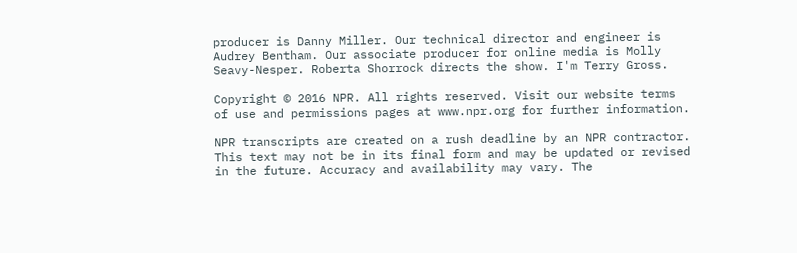producer is Danny Miller. Our technical director and engineer is Audrey Bentham. Our associate producer for online media is Molly Seavy-Nesper. Roberta Shorrock directs the show. I'm Terry Gross.

Copyright © 2016 NPR. All rights reserved. Visit our website terms of use and permissions pages at www.npr.org for further information.

NPR transcripts are created on a rush deadline by an NPR contractor. This text may not be in its final form and may be updated or revised in the future. Accuracy and availability may vary. The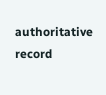authoritative record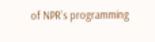of NPR’s programming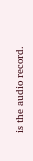is the audio record.